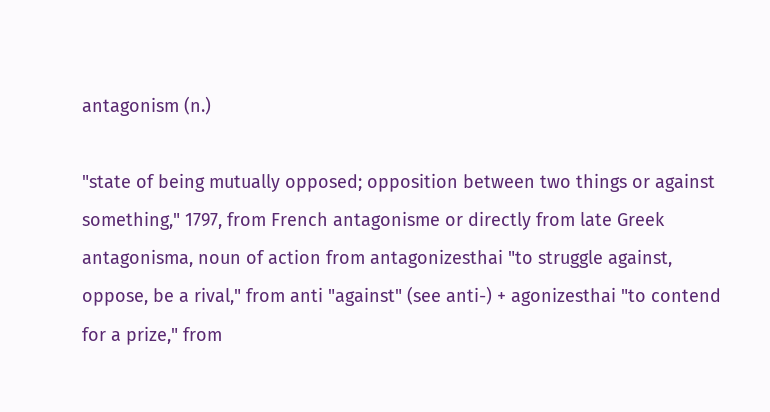antagonism (n.)

"state of being mutually opposed; opposition between two things or against something," 1797, from French antagonisme or directly from late Greek antagonisma, noun of action from antagonizesthai "to struggle against, oppose, be a rival," from anti "against" (see anti-) + agonizesthai "to contend for a prize," from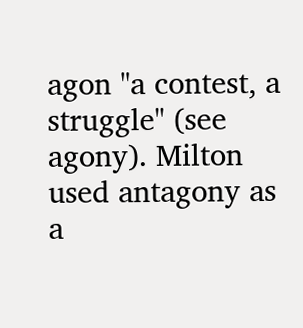agon "a contest, a struggle" (see agony). Milton used antagony as a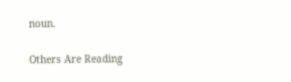noun.

Others Are Reading